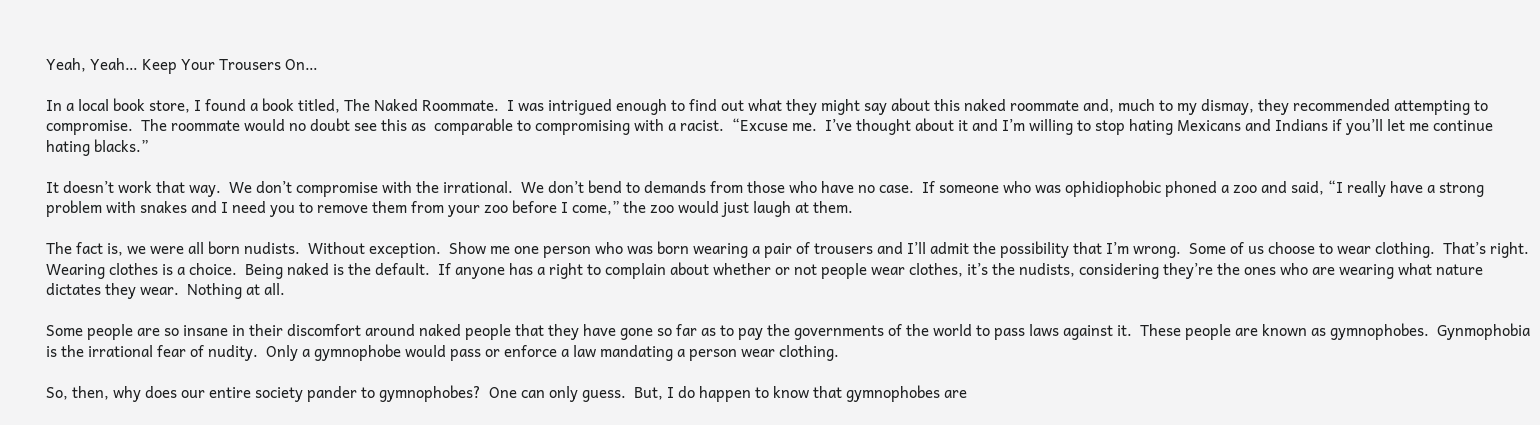Yeah, Yeah… Keep Your Trousers On…

In a local book store, I found a book titled, The Naked Roommate.  I was intrigued enough to find out what they might say about this naked roommate and, much to my dismay, they recommended attempting to compromise.  The roommate would no doubt see this as  comparable to compromising with a racist.  “Excuse me.  I’ve thought about it and I’m willing to stop hating Mexicans and Indians if you’ll let me continue hating blacks.”

It doesn’t work that way.  We don’t compromise with the irrational.  We don’t bend to demands from those who have no case.  If someone who was ophidiophobic phoned a zoo and said, “I really have a strong problem with snakes and I need you to remove them from your zoo before I come,” the zoo would just laugh at them.

The fact is, we were all born nudists.  Without exception.  Show me one person who was born wearing a pair of trousers and I’ll admit the possibility that I’m wrong.  Some of us choose to wear clothing.  That’s right.  Wearing clothes is a choice.  Being naked is the default.  If anyone has a right to complain about whether or not people wear clothes, it’s the nudists, considering they’re the ones who are wearing what nature dictates they wear.  Nothing at all.

Some people are so insane in their discomfort around naked people that they have gone so far as to pay the governments of the world to pass laws against it.  These people are known as gymnophobes.  Gynmophobia is the irrational fear of nudity.  Only a gymnophobe would pass or enforce a law mandating a person wear clothing.

So, then, why does our entire society pander to gymnophobes?  One can only guess.  But, I do happen to know that gymnophobes are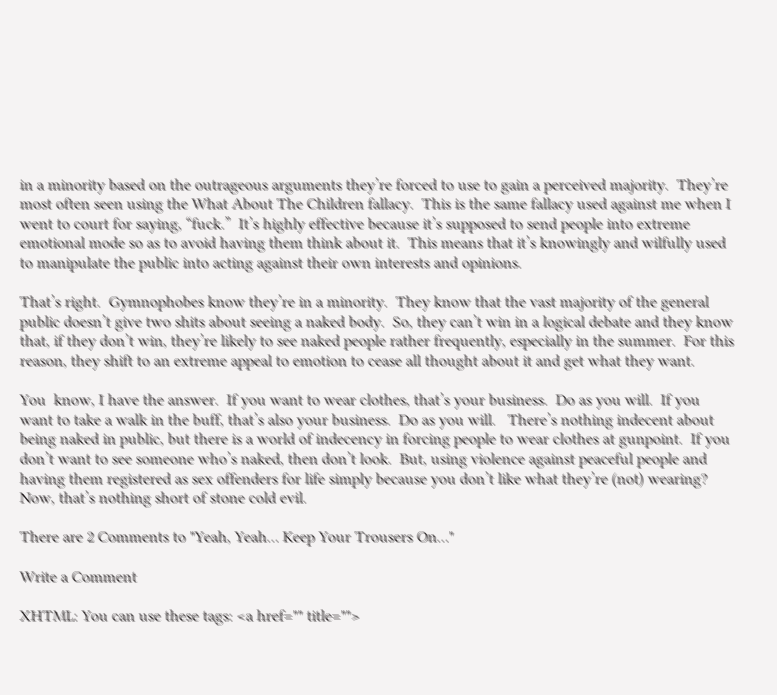in a minority based on the outrageous arguments they’re forced to use to gain a perceived majority.  They’re most often seen using the What About The Children fallacy.  This is the same fallacy used against me when I went to court for saying, “fuck.”  It’s highly effective because it’s supposed to send people into extreme emotional mode so as to avoid having them think about it.  This means that it’s knowingly and wilfully used to manipulate the public into acting against their own interests and opinions.

That’s right.  Gymnophobes know they’re in a minority.  They know that the vast majority of the general public doesn’t give two shits about seeing a naked body.  So, they can’t win in a logical debate and they know that, if they don’t win, they’re likely to see naked people rather frequently, especially in the summer.  For this reason, they shift to an extreme appeal to emotion to cease all thought about it and get what they want.

You  know, I have the answer.  If you want to wear clothes, that’s your business.  Do as you will.  If you want to take a walk in the buff, that’s also your business.  Do as you will.   There’s nothing indecent about being naked in public, but there is a world of indecency in forcing people to wear clothes at gunpoint.  If you don’t want to see someone who’s naked, then don’t look.  But, using violence against peaceful people and having them registered as sex offenders for life simply because you don’t like what they’re (not) wearing?  Now, that’s nothing short of stone cold evil.

There are 2 Comments to "Yeah, Yeah… Keep Your Trousers On…"

Write a Comment

XHTML: You can use these tags: <a href="" title="">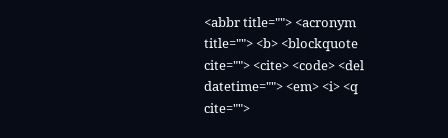<abbr title=""> <acronym title=""> <b> <blockquote cite=""> <cite> <code> <del datetime=""> <em> <i> <q cite="">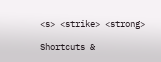<s> <strike> <strong>

Shortcuts &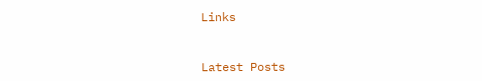Links


Latest Posts